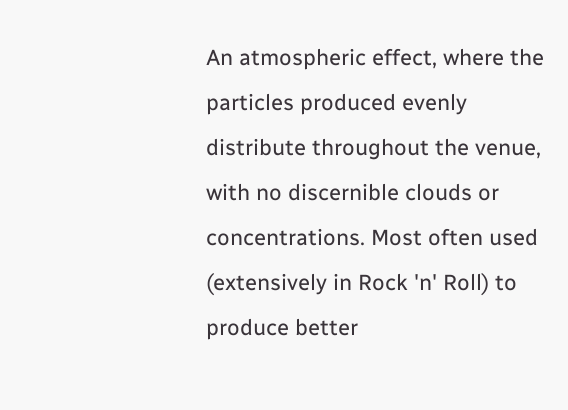An atmospheric effect, where the particles produced evenly distribute throughout the venue, with no discernible clouds or concentrations. Most often used (extensively in Rock 'n' Roll) to produce better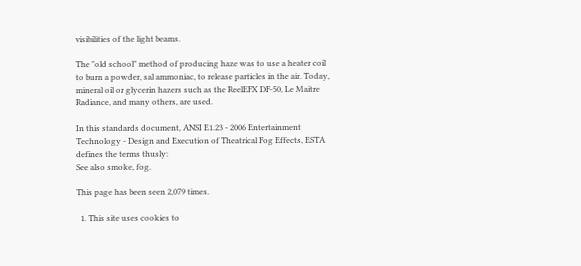visibilities of the light beams.

The "old school" method of producing haze was to use a heater coil to burn a powder, sal ammoniac, to release particles in the air. Today, mineral oil or glycerin hazers such as the ReelEFX DF-50, Le Maitre Radiance, and many others, are used.

In this standards document, ANSI E1.23 - 2006 Entertainment Technology - Design and Execution of Theatrical Fog Effects, ESTA defines the terms thusly:
See also smoke, fog.

This page has been seen 2,079 times.

  1. This site uses cookies to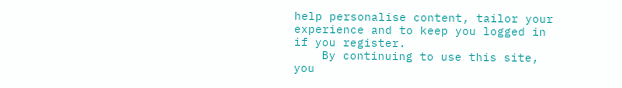help personalise content, tailor your experience and to keep you logged in if you register.
    By continuing to use this site, you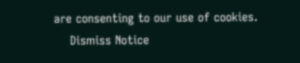are consenting to our use of cookies.
    Dismiss Notice